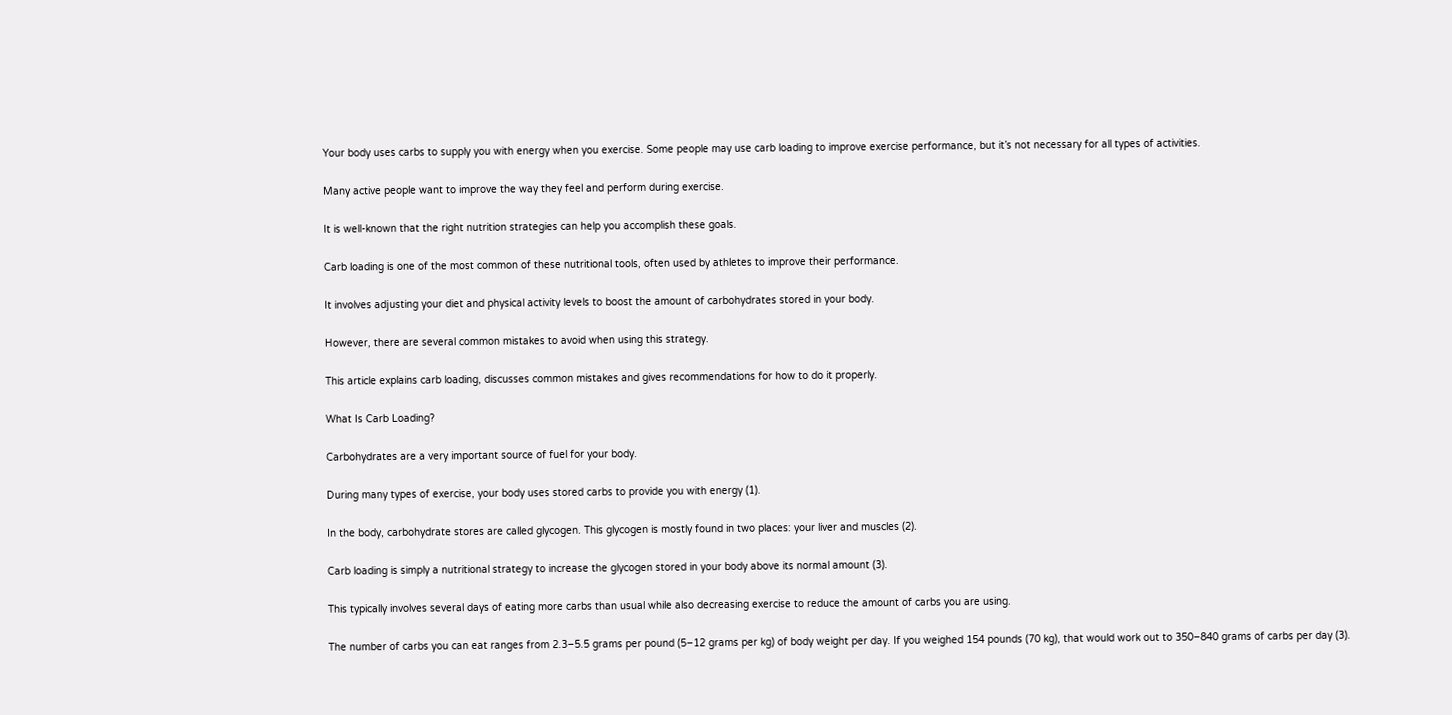Your body uses carbs to supply you with energy when you exercise. Some people may use carb loading to improve exercise performance, but it’s not necessary for all types of activities.

Many active people want to improve the way they feel and perform during exercise.

It is well-known that the right nutrition strategies can help you accomplish these goals.

Carb loading is one of the most common of these nutritional tools, often used by athletes to improve their performance.

It involves adjusting your diet and physical activity levels to boost the amount of carbohydrates stored in your body.

However, there are several common mistakes to avoid when using this strategy.

This article explains carb loading, discusses common mistakes and gives recommendations for how to do it properly.

What Is Carb Loading?

Carbohydrates are a very important source of fuel for your body.

During many types of exercise, your body uses stored carbs to provide you with energy (1).

In the body, carbohydrate stores are called glycogen. This glycogen is mostly found in two places: your liver and muscles (2).

Carb loading is simply a nutritional strategy to increase the glycogen stored in your body above its normal amount (3).

This typically involves several days of eating more carbs than usual while also decreasing exercise to reduce the amount of carbs you are using.

The number of carbs you can eat ranges from 2.3–5.5 grams per pound (5–12 grams per kg) of body weight per day. If you weighed 154 pounds (70 kg), that would work out to 350–840 grams of carbs per day (3).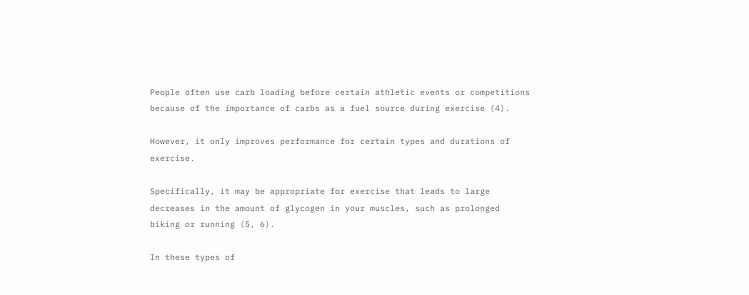People often use carb loading before certain athletic events or competitions because of the importance of carbs as a fuel source during exercise (4).

However, it only improves performance for certain types and durations of exercise.

Specifically, it may be appropriate for exercise that leads to large decreases in the amount of glycogen in your muscles, such as prolonged biking or running (5, 6).

In these types of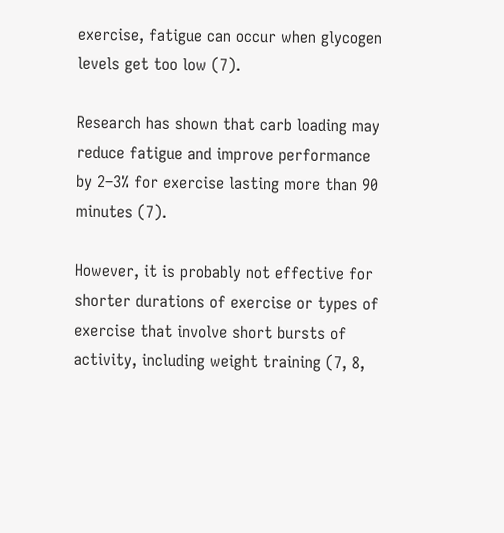exercise, fatigue can occur when glycogen levels get too low (7).

Research has shown that carb loading may reduce fatigue and improve performance by 2–3% for exercise lasting more than 90 minutes (7).

However, it is probably not effective for shorter durations of exercise or types of exercise that involve short bursts of activity, including weight training (7, 8,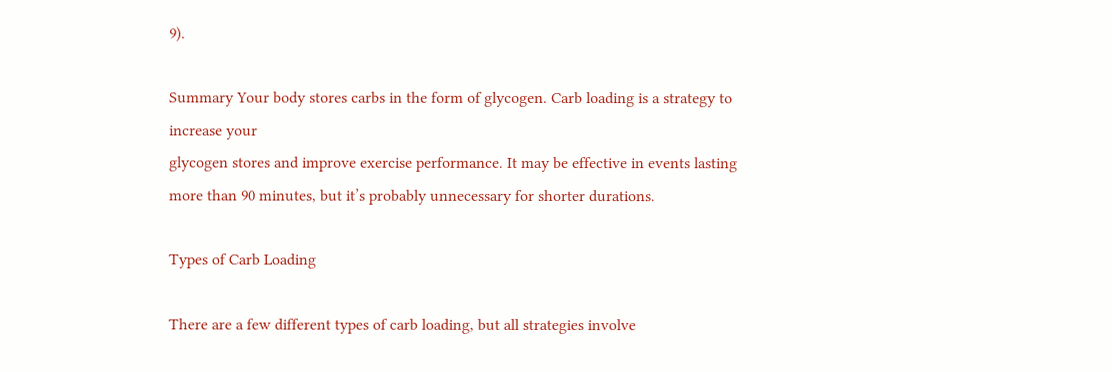9).

Summary Your body stores carbs in the form of glycogen. Carb loading is a strategy to increase your
glycogen stores and improve exercise performance. It may be effective in events lasting more than 90 minutes, but it’s probably unnecessary for shorter durations.

Types of Carb Loading

There are a few different types of carb loading, but all strategies involve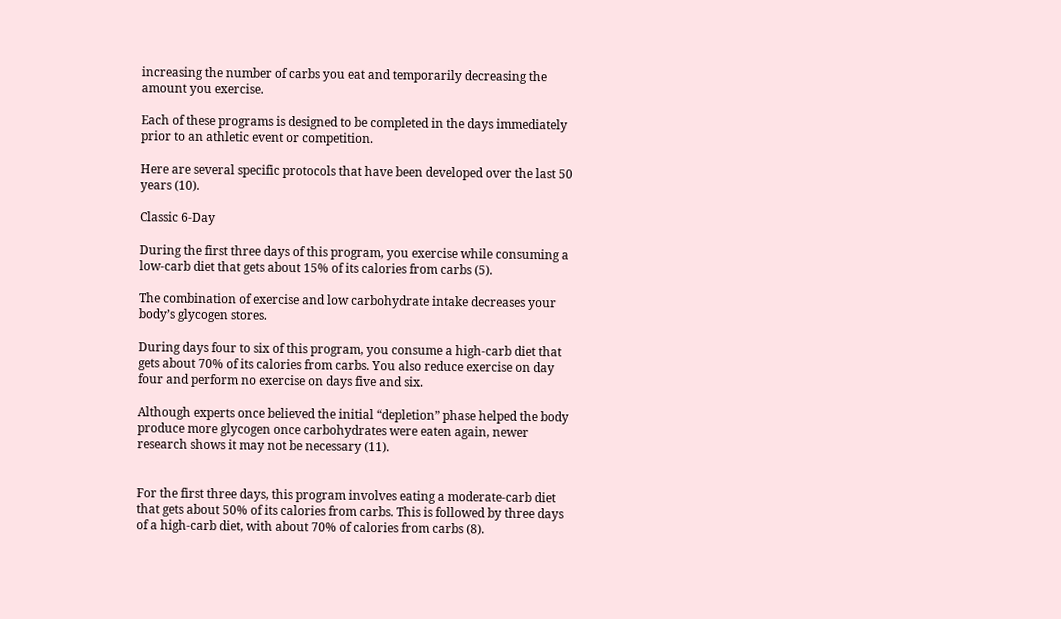increasing the number of carbs you eat and temporarily decreasing the amount you exercise.

Each of these programs is designed to be completed in the days immediately prior to an athletic event or competition.

Here are several specific protocols that have been developed over the last 50 years (10).

Classic 6-Day

During the first three days of this program, you exercise while consuming a low-carb diet that gets about 15% of its calories from carbs (5).

The combination of exercise and low carbohydrate intake decreases your body’s glycogen stores.

During days four to six of this program, you consume a high-carb diet that gets about 70% of its calories from carbs. You also reduce exercise on day four and perform no exercise on days five and six.

Although experts once believed the initial “depletion” phase helped the body produce more glycogen once carbohydrates were eaten again, newer research shows it may not be necessary (11).


For the first three days, this program involves eating a moderate-carb diet that gets about 50% of its calories from carbs. This is followed by three days of a high-carb diet, with about 70% of calories from carbs (8).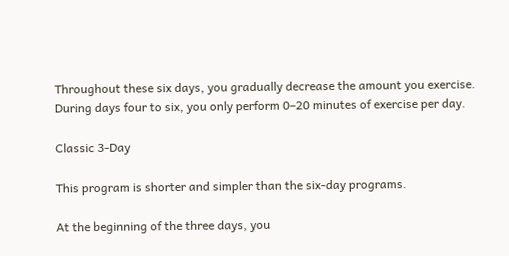Throughout these six days, you gradually decrease the amount you exercise. During days four to six, you only perform 0–20 minutes of exercise per day.

Classic 3-Day

This program is shorter and simpler than the six-day programs.

At the beginning of the three days, you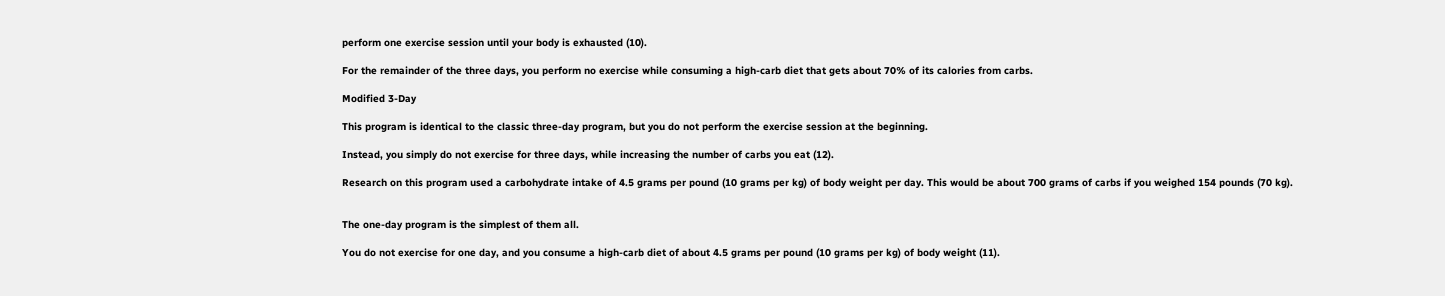perform one exercise session until your body is exhausted (10).

For the remainder of the three days, you perform no exercise while consuming a high-carb diet that gets about 70% of its calories from carbs.

Modified 3-Day

This program is identical to the classic three-day program, but you do not perform the exercise session at the beginning.

Instead, you simply do not exercise for three days, while increasing the number of carbs you eat (12).

Research on this program used a carbohydrate intake of 4.5 grams per pound (10 grams per kg) of body weight per day. This would be about 700 grams of carbs if you weighed 154 pounds (70 kg).


The one-day program is the simplest of them all.

You do not exercise for one day, and you consume a high-carb diet of about 4.5 grams per pound (10 grams per kg) of body weight (11).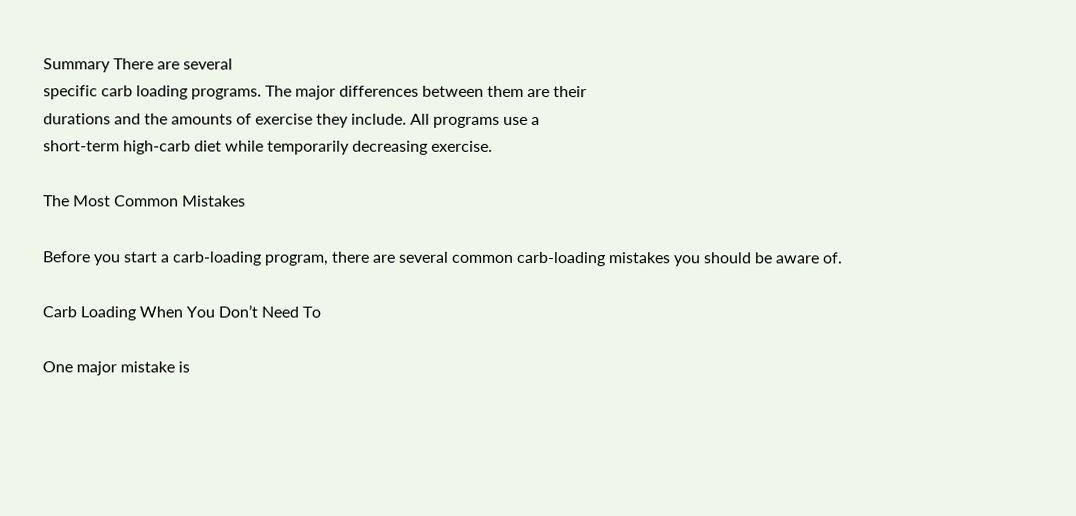Summary There are several
specific carb loading programs. The major differences between them are their
durations and the amounts of exercise they include. All programs use a
short-term high-carb diet while temporarily decreasing exercise.

The Most Common Mistakes

Before you start a carb-loading program, there are several common carb-loading mistakes you should be aware of.

Carb Loading When You Don’t Need To

One major mistake is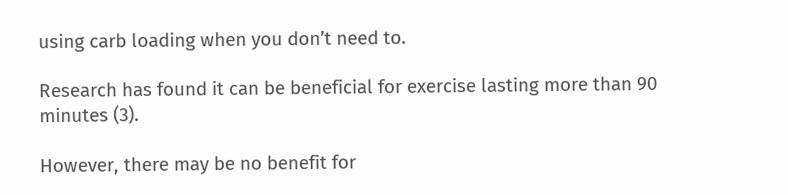using carb loading when you don’t need to.

Research has found it can be beneficial for exercise lasting more than 90 minutes (3).

However, there may be no benefit for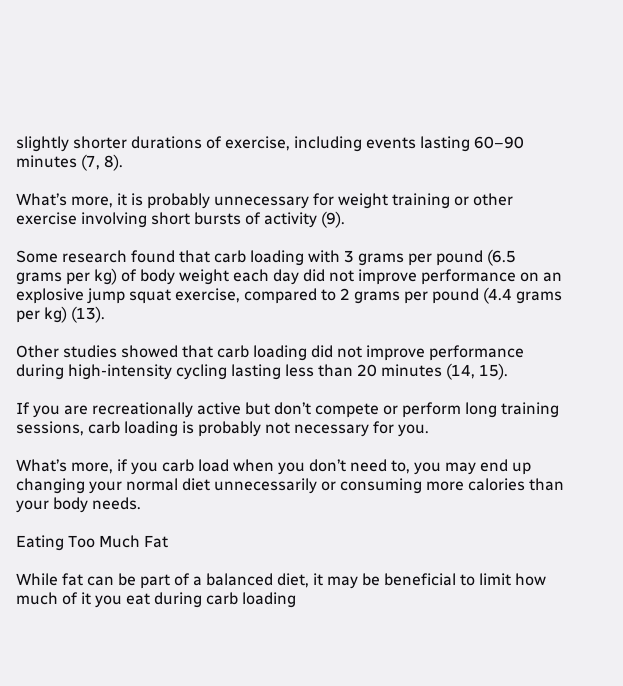slightly shorter durations of exercise, including events lasting 60–90 minutes (7, 8).

What’s more, it is probably unnecessary for weight training or other exercise involving short bursts of activity (9).

Some research found that carb loading with 3 grams per pound (6.5 grams per kg) of body weight each day did not improve performance on an explosive jump squat exercise, compared to 2 grams per pound (4.4 grams per kg) (13).

Other studies showed that carb loading did not improve performance during high-intensity cycling lasting less than 20 minutes (14, 15).

If you are recreationally active but don’t compete or perform long training sessions, carb loading is probably not necessary for you.

What’s more, if you carb load when you don’t need to, you may end up changing your normal diet unnecessarily or consuming more calories than your body needs.

Eating Too Much Fat

While fat can be part of a balanced diet, it may be beneficial to limit how much of it you eat during carb loading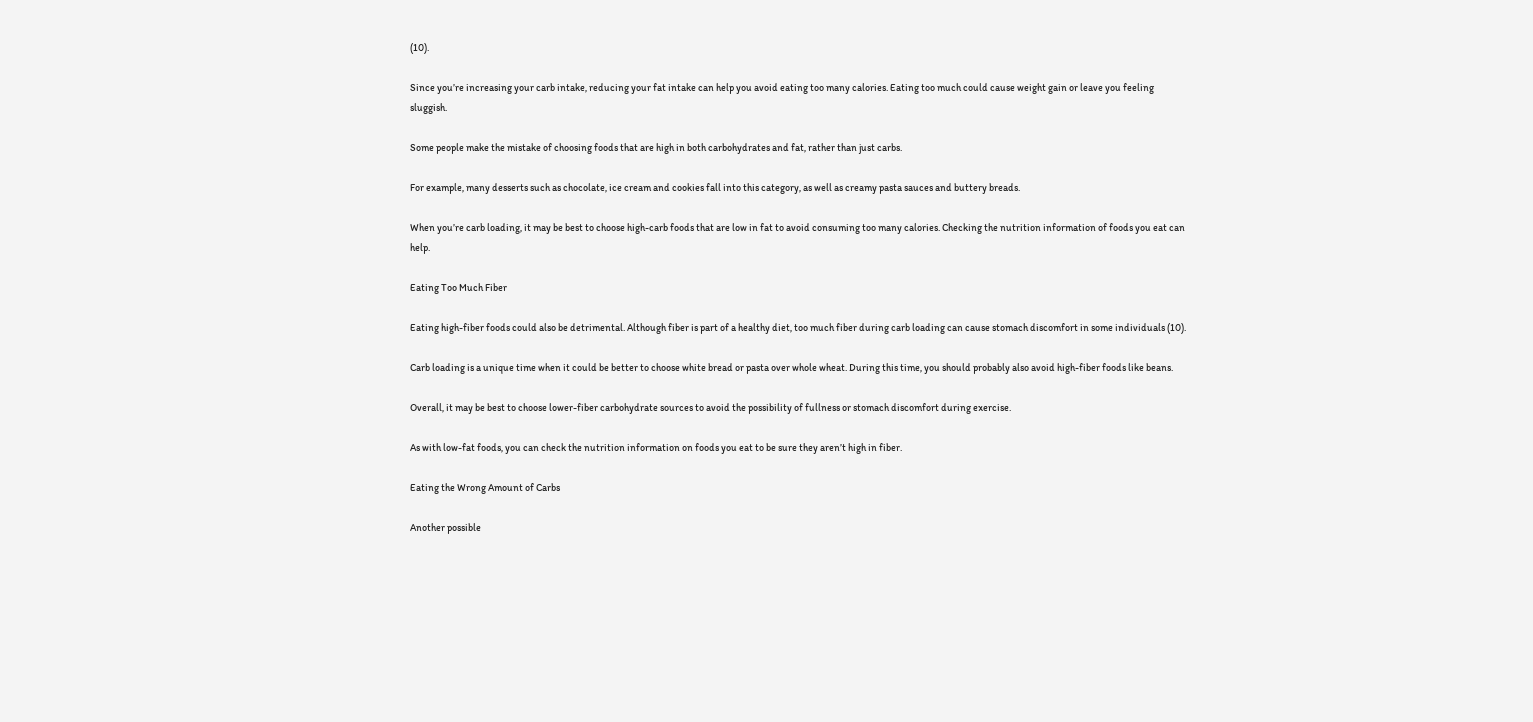(10).

Since you’re increasing your carb intake, reducing your fat intake can help you avoid eating too many calories. Eating too much could cause weight gain or leave you feeling sluggish.

Some people make the mistake of choosing foods that are high in both carbohydrates and fat, rather than just carbs.

For example, many desserts such as chocolate, ice cream and cookies fall into this category, as well as creamy pasta sauces and buttery breads.

When you’re carb loading, it may be best to choose high-carb foods that are low in fat to avoid consuming too many calories. Checking the nutrition information of foods you eat can help.

Eating Too Much Fiber

Eating high-fiber foods could also be detrimental. Although fiber is part of a healthy diet, too much fiber during carb loading can cause stomach discomfort in some individuals (10).

Carb loading is a unique time when it could be better to choose white bread or pasta over whole wheat. During this time, you should probably also avoid high-fiber foods like beans.

Overall, it may be best to choose lower-fiber carbohydrate sources to avoid the possibility of fullness or stomach discomfort during exercise.

As with low-fat foods, you can check the nutrition information on foods you eat to be sure they aren’t high in fiber.

Eating the Wrong Amount of Carbs

Another possible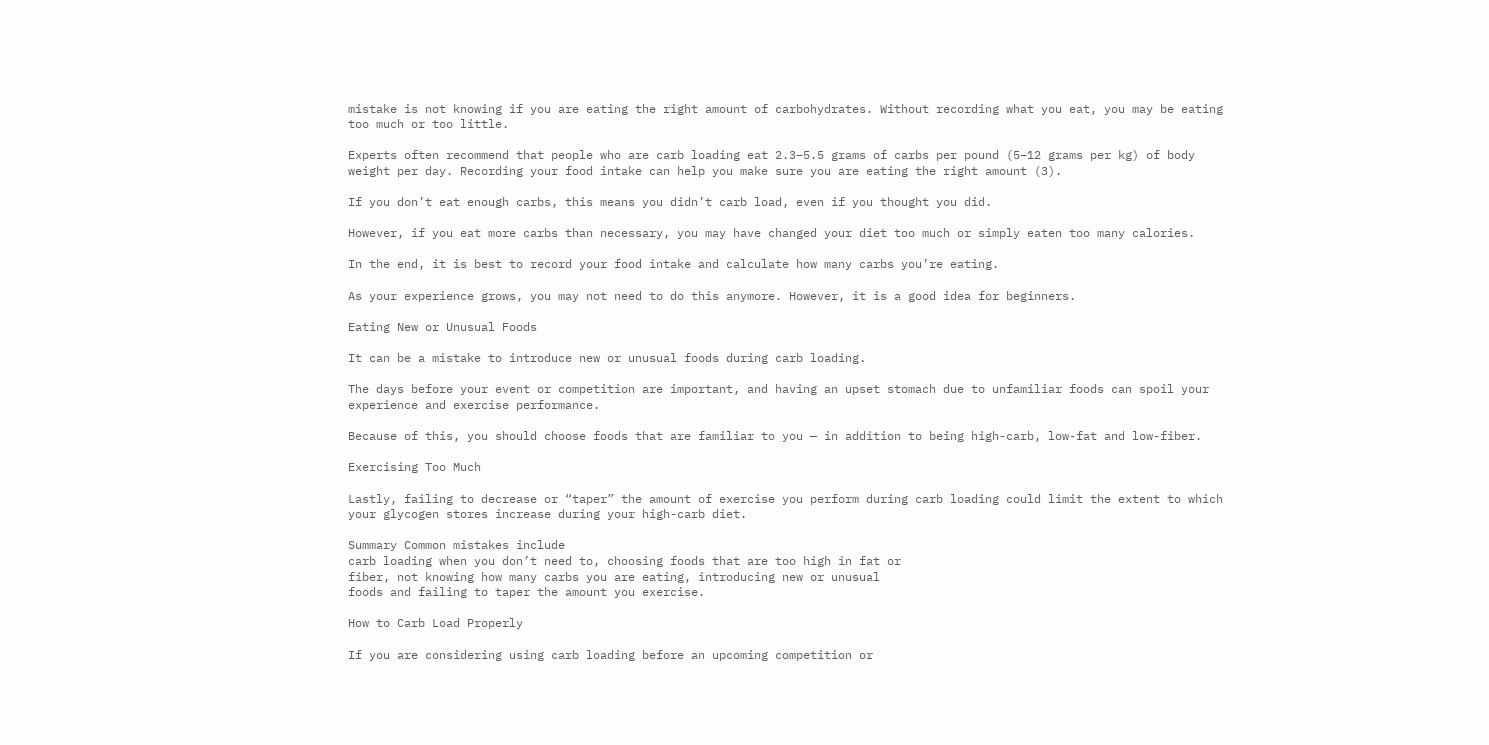mistake is not knowing if you are eating the right amount of carbohydrates. Without recording what you eat, you may be eating too much or too little.

Experts often recommend that people who are carb loading eat 2.3–5.5 grams of carbs per pound (5–12 grams per kg) of body weight per day. Recording your food intake can help you make sure you are eating the right amount (3).

If you don’t eat enough carbs, this means you didn’t carb load, even if you thought you did.

However, if you eat more carbs than necessary, you may have changed your diet too much or simply eaten too many calories.

In the end, it is best to record your food intake and calculate how many carbs you’re eating.

As your experience grows, you may not need to do this anymore. However, it is a good idea for beginners.

Eating New or Unusual Foods

It can be a mistake to introduce new or unusual foods during carb loading.

The days before your event or competition are important, and having an upset stomach due to unfamiliar foods can spoil your experience and exercise performance.

Because of this, you should choose foods that are familiar to you — in addition to being high-carb, low-fat and low-fiber.

Exercising Too Much

Lastly, failing to decrease or “taper” the amount of exercise you perform during carb loading could limit the extent to which your glycogen stores increase during your high-carb diet.

Summary Common mistakes include
carb loading when you don’t need to, choosing foods that are too high in fat or
fiber, not knowing how many carbs you are eating, introducing new or unusual
foods and failing to taper the amount you exercise.

How to Carb Load Properly

If you are considering using carb loading before an upcoming competition or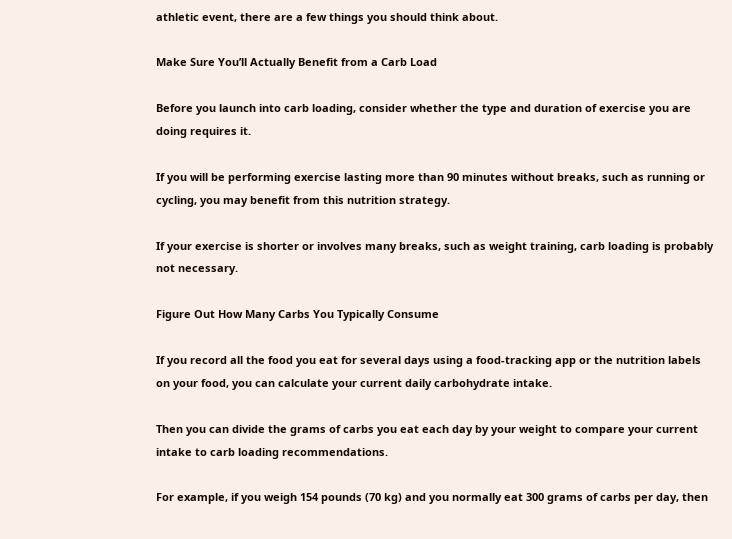athletic event, there are a few things you should think about.

Make Sure You’ll Actually Benefit from a Carb Load

Before you launch into carb loading, consider whether the type and duration of exercise you are doing requires it.

If you will be performing exercise lasting more than 90 minutes without breaks, such as running or cycling, you may benefit from this nutrition strategy.

If your exercise is shorter or involves many breaks, such as weight training, carb loading is probably not necessary.

Figure Out How Many Carbs You Typically Consume

If you record all the food you eat for several days using a food-tracking app or the nutrition labels on your food, you can calculate your current daily carbohydrate intake.

Then you can divide the grams of carbs you eat each day by your weight to compare your current intake to carb loading recommendations.

For example, if you weigh 154 pounds (70 kg) and you normally eat 300 grams of carbs per day, then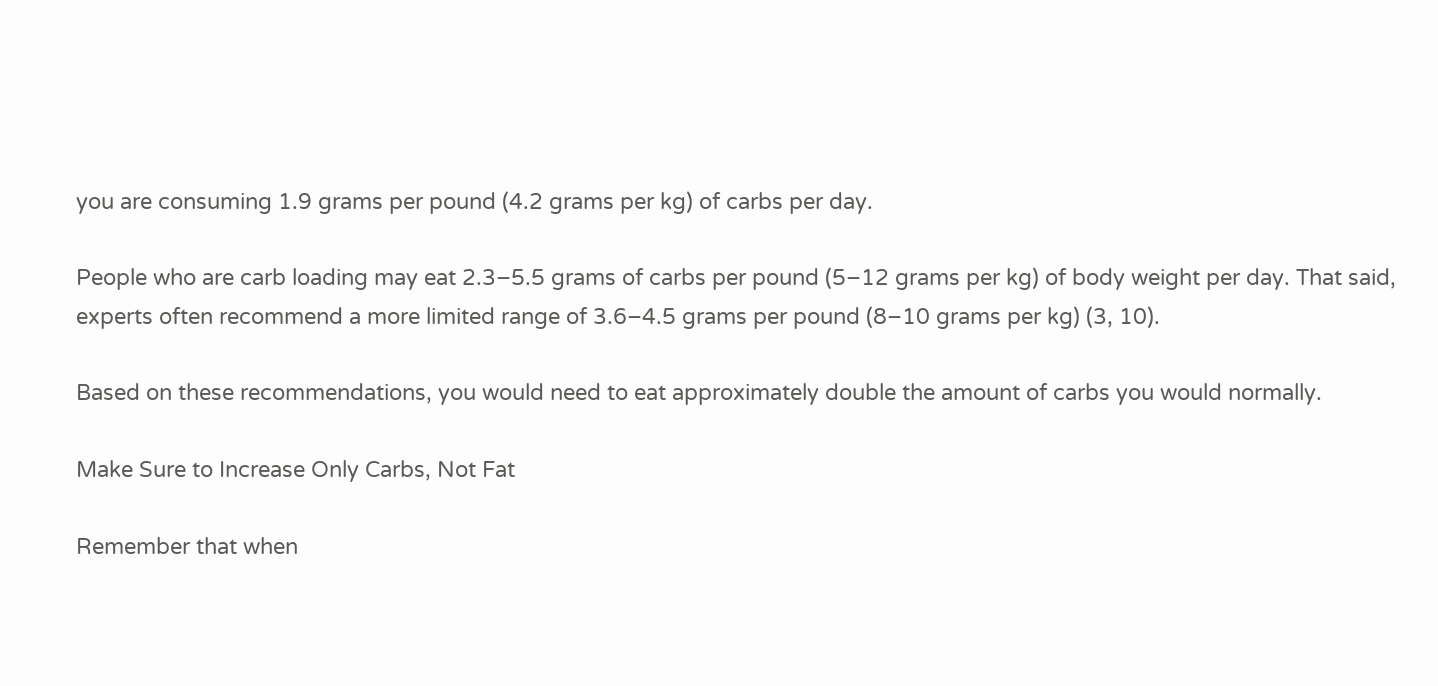you are consuming 1.9 grams per pound (4.2 grams per kg) of carbs per day.

People who are carb loading may eat 2.3–5.5 grams of carbs per pound (5–12 grams per kg) of body weight per day. That said, experts often recommend a more limited range of 3.6–4.5 grams per pound (8–10 grams per kg) (3, 10).

Based on these recommendations, you would need to eat approximately double the amount of carbs you would normally.

Make Sure to Increase Only Carbs, Not Fat

Remember that when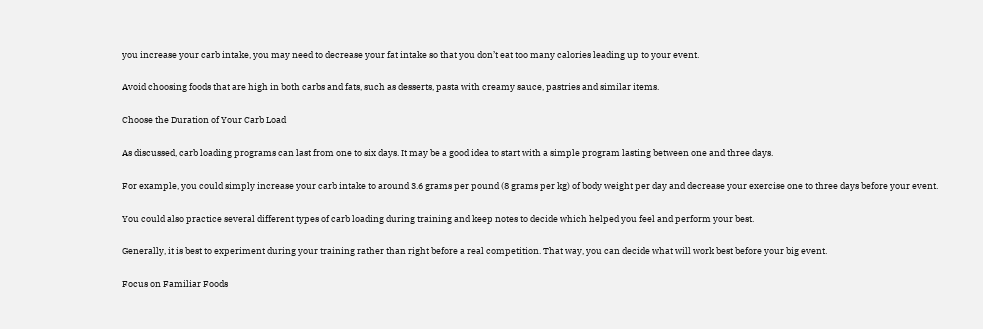you increase your carb intake, you may need to decrease your fat intake so that you don’t eat too many calories leading up to your event.

Avoid choosing foods that are high in both carbs and fats, such as desserts, pasta with creamy sauce, pastries and similar items.

Choose the Duration of Your Carb Load

As discussed, carb loading programs can last from one to six days. It may be a good idea to start with a simple program lasting between one and three days.

For example, you could simply increase your carb intake to around 3.6 grams per pound (8 grams per kg) of body weight per day and decrease your exercise one to three days before your event.

You could also practice several different types of carb loading during training and keep notes to decide which helped you feel and perform your best.

Generally, it is best to experiment during your training rather than right before a real competition. That way, you can decide what will work best before your big event.

Focus on Familiar Foods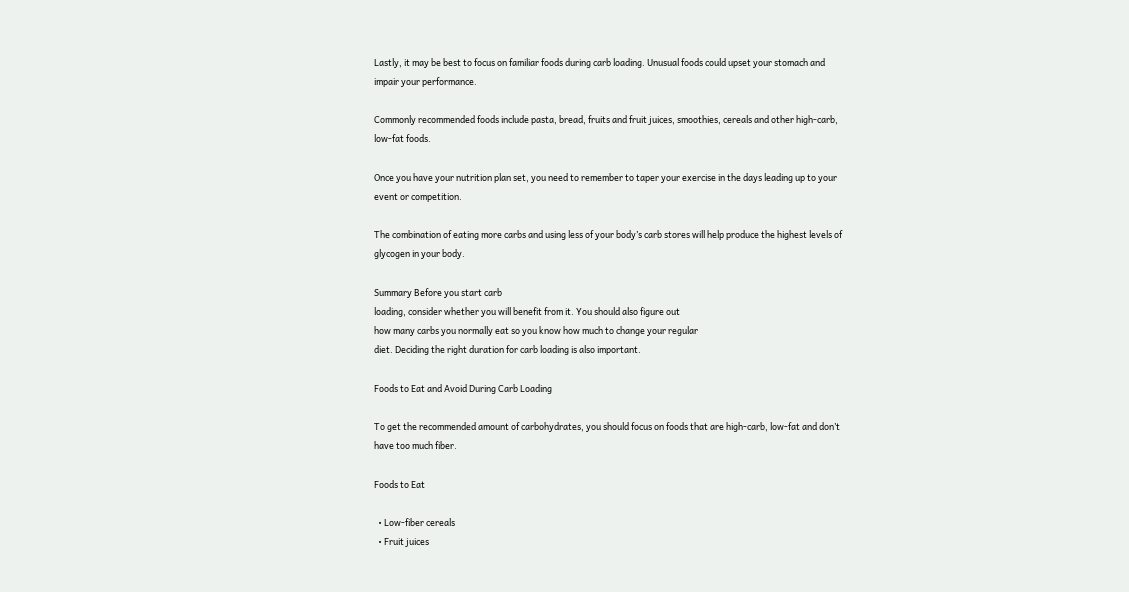Lastly, it may be best to focus on familiar foods during carb loading. Unusual foods could upset your stomach and impair your performance.

Commonly recommended foods include pasta, bread, fruits and fruit juices, smoothies, cereals and other high-carb, low-fat foods.

Once you have your nutrition plan set, you need to remember to taper your exercise in the days leading up to your event or competition.

The combination of eating more carbs and using less of your body’s carb stores will help produce the highest levels of glycogen in your body.

Summary Before you start carb
loading, consider whether you will benefit from it. You should also figure out
how many carbs you normally eat so you know how much to change your regular
diet. Deciding the right duration for carb loading is also important.

Foods to Eat and Avoid During Carb Loading

To get the recommended amount of carbohydrates, you should focus on foods that are high-carb, low-fat and don’t have too much fiber.

Foods to Eat

  • Low-fiber cereals
  • Fruit juices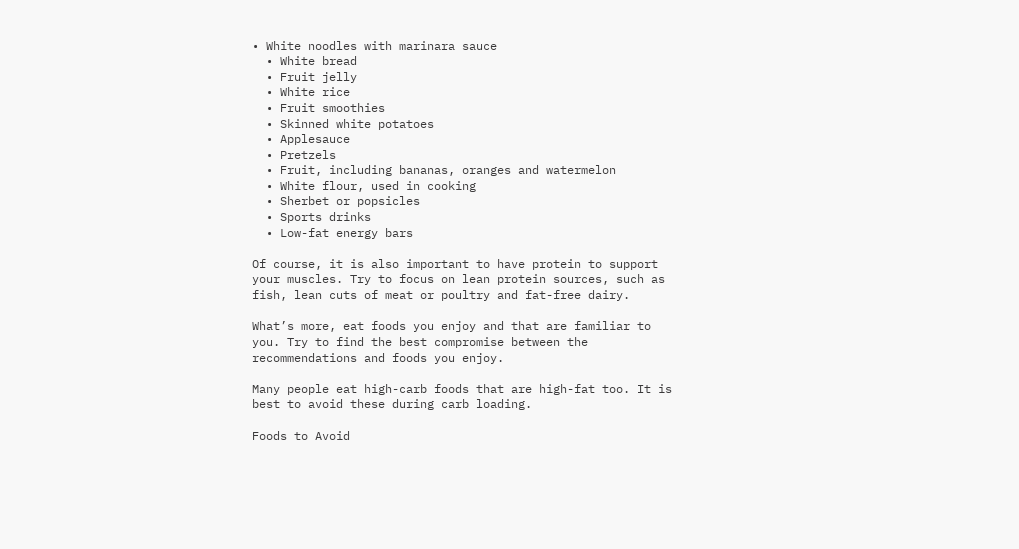• White noodles with marinara sauce
  • White bread
  • Fruit jelly
  • White rice
  • Fruit smoothies
  • Skinned white potatoes
  • Applesauce
  • Pretzels
  • Fruit, including bananas, oranges and watermelon
  • White flour, used in cooking
  • Sherbet or popsicles
  • Sports drinks
  • Low-fat energy bars

Of course, it is also important to have protein to support your muscles. Try to focus on lean protein sources, such as fish, lean cuts of meat or poultry and fat-free dairy.

What’s more, eat foods you enjoy and that are familiar to you. Try to find the best compromise between the recommendations and foods you enjoy.

Many people eat high-carb foods that are high-fat too. It is best to avoid these during carb loading.

Foods to Avoid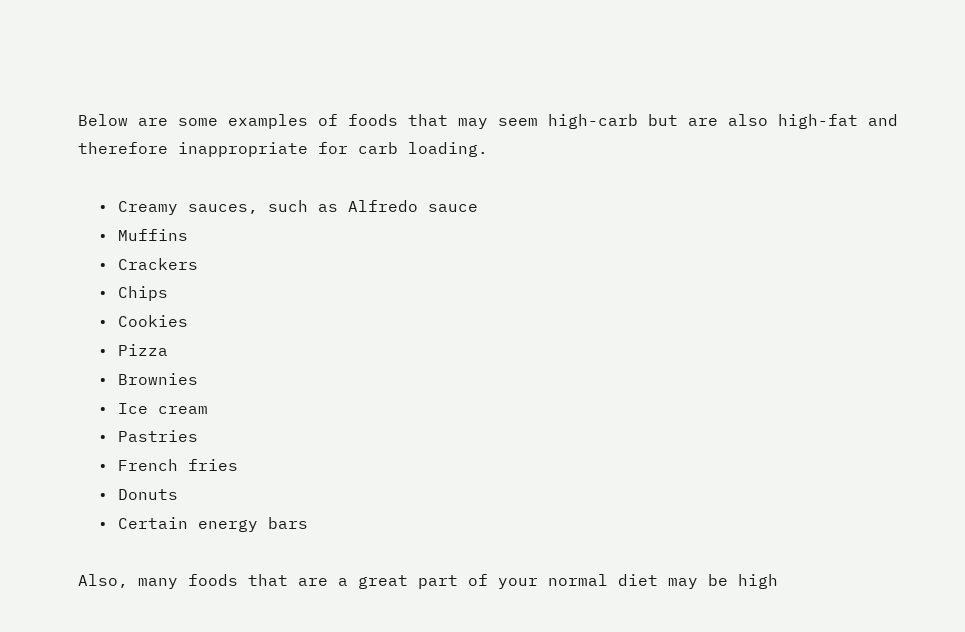Below are some examples of foods that may seem high-carb but are also high-fat and therefore inappropriate for carb loading.

  • Creamy sauces, such as Alfredo sauce
  • Muffins
  • Crackers
  • Chips
  • Cookies
  • Pizza
  • Brownies
  • Ice cream
  • Pastries
  • French fries
  • Donuts
  • Certain energy bars

Also, many foods that are a great part of your normal diet may be high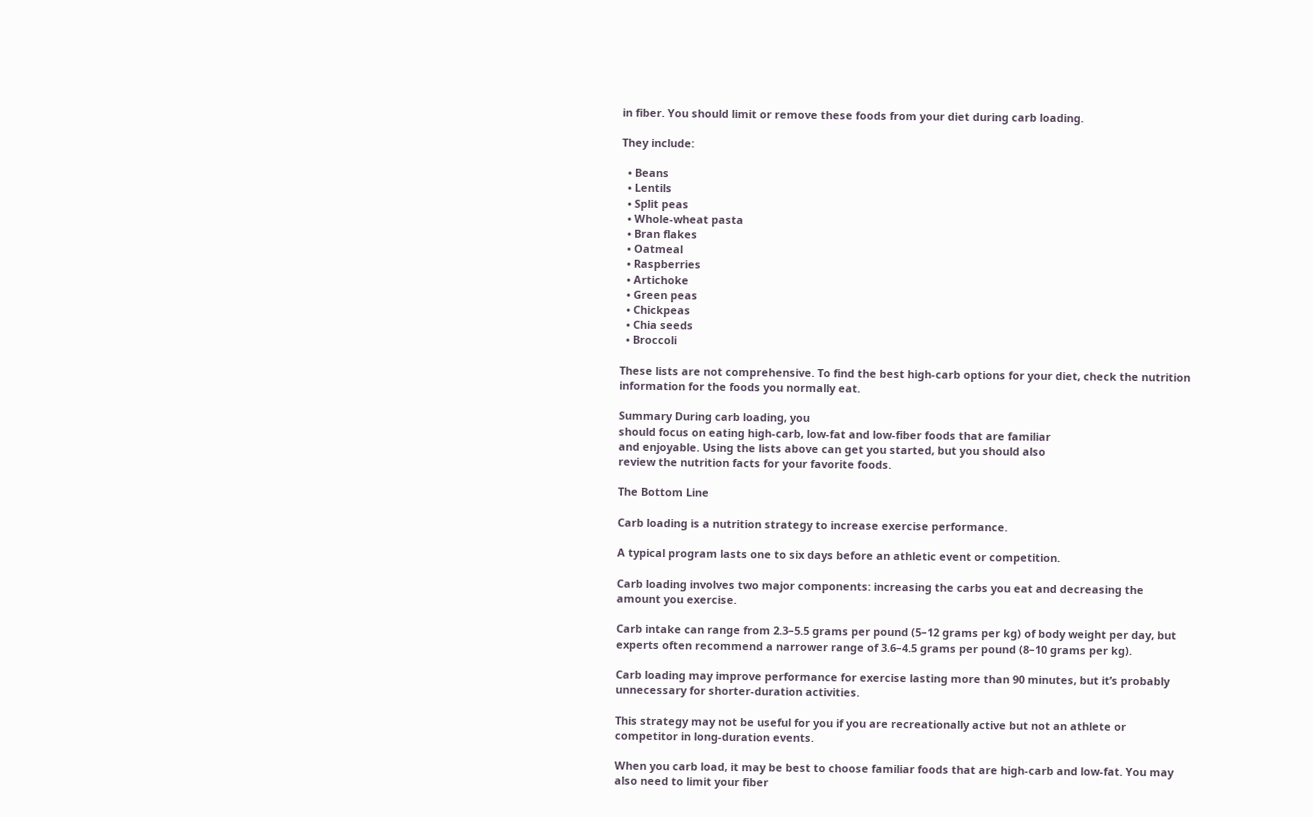in fiber. You should limit or remove these foods from your diet during carb loading.

They include:

  • Beans
  • Lentils
  • Split peas
  • Whole-wheat pasta
  • Bran flakes
  • Oatmeal
  • Raspberries
  • Artichoke
  • Green peas
  • Chickpeas
  • Chia seeds
  • Broccoli

These lists are not comprehensive. To find the best high-carb options for your diet, check the nutrition information for the foods you normally eat.

Summary During carb loading, you
should focus on eating high-carb, low-fat and low-fiber foods that are familiar
and enjoyable. Using the lists above can get you started, but you should also
review the nutrition facts for your favorite foods.

The Bottom Line

Carb loading is a nutrition strategy to increase exercise performance.

A typical program lasts one to six days before an athletic event or competition.

Carb loading involves two major components: increasing the carbs you eat and decreasing the amount you exercise.

Carb intake can range from 2.3–5.5 grams per pound (5–12 grams per kg) of body weight per day, but experts often recommend a narrower range of 3.6–4.5 grams per pound (8–10 grams per kg).

Carb loading may improve performance for exercise lasting more than 90 minutes, but it’s probably unnecessary for shorter-duration activities.

This strategy may not be useful for you if you are recreationally active but not an athlete or competitor in long-duration events.

When you carb load, it may be best to choose familiar foods that are high-carb and low-fat. You may also need to limit your fiber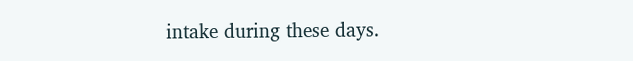intake during these days.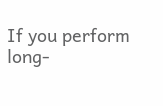If you perform long-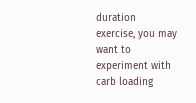duration exercise, you may want to experiment with carb loading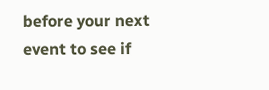before your next event to see if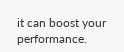it can boost your performance.